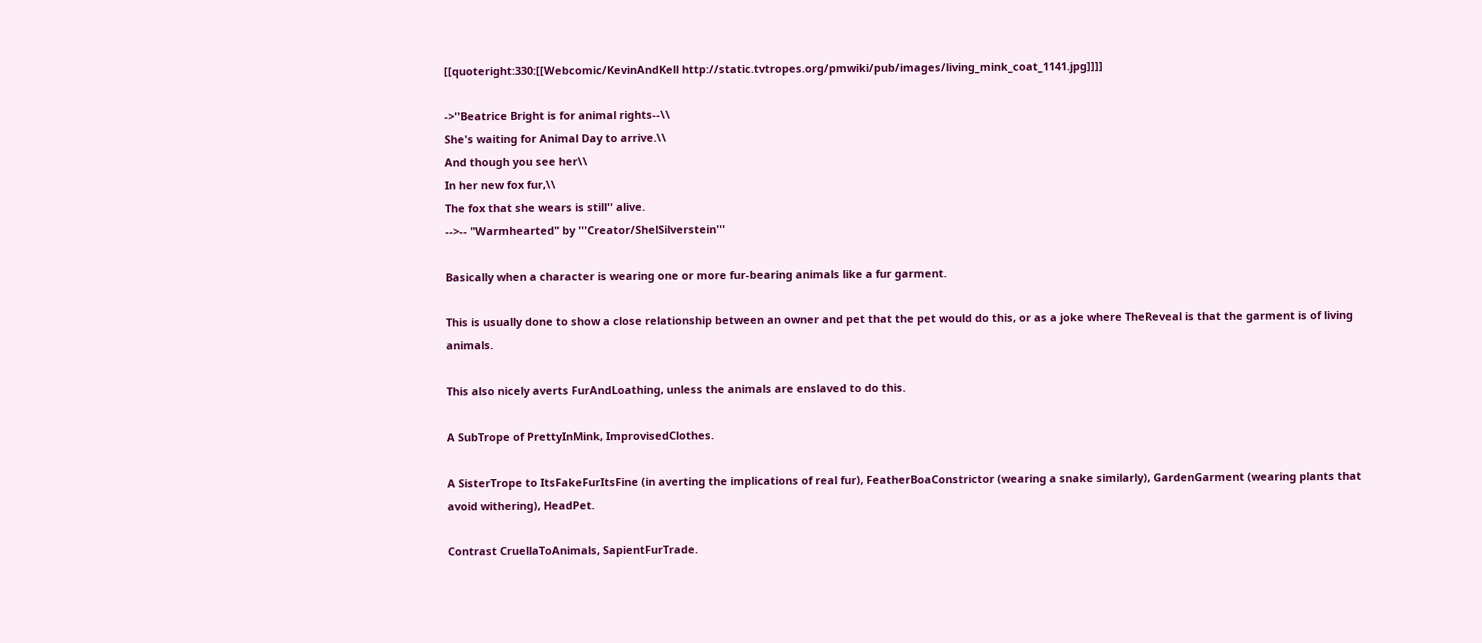[[quoteright:330:[[Webcomic/KevinAndKell http://static.tvtropes.org/pmwiki/pub/images/living_mink_coat_1141.jpg]]]]

->''Beatrice Bright is for animal rights--\\
She's waiting for Animal Day to arrive.\\
And though you see her\\
In her new fox fur,\\
The fox that she wears is still'' alive.
-->-- "Warmhearted" by '''Creator/ShelSilverstein'''

Basically when a character is wearing one or more fur-bearing animals like a fur garment.

This is usually done to show a close relationship between an owner and pet that the pet would do this, or as a joke where TheReveal is that the garment is of living animals.

This also nicely averts FurAndLoathing, unless the animals are enslaved to do this.

A SubTrope of PrettyInMink, ImprovisedClothes.

A SisterTrope to ItsFakeFurItsFine (in averting the implications of real fur), FeatherBoaConstrictor (wearing a snake similarly), GardenGarment (wearing plants that avoid withering), HeadPet.

Contrast CruellaToAnimals, SapientFurTrade.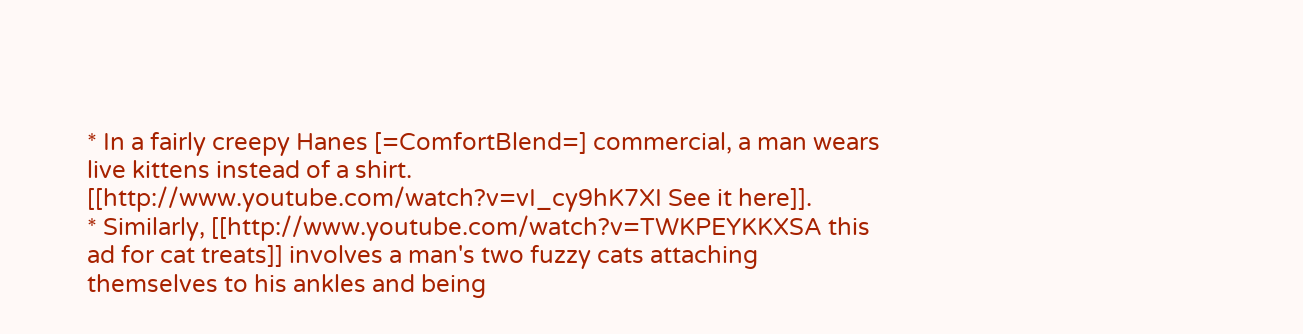* In a fairly creepy Hanes [=ComfortBlend=] commercial, a man wears live kittens instead of a shirt. [[http://www.youtube.com/watch?v=vI_cy9hK7XI See it here]].
* Similarly, [[http://www.youtube.com/watch?v=TWKPEYKKXSA this ad for cat treats]] involves a man's two fuzzy cats attaching themselves to his ankles and being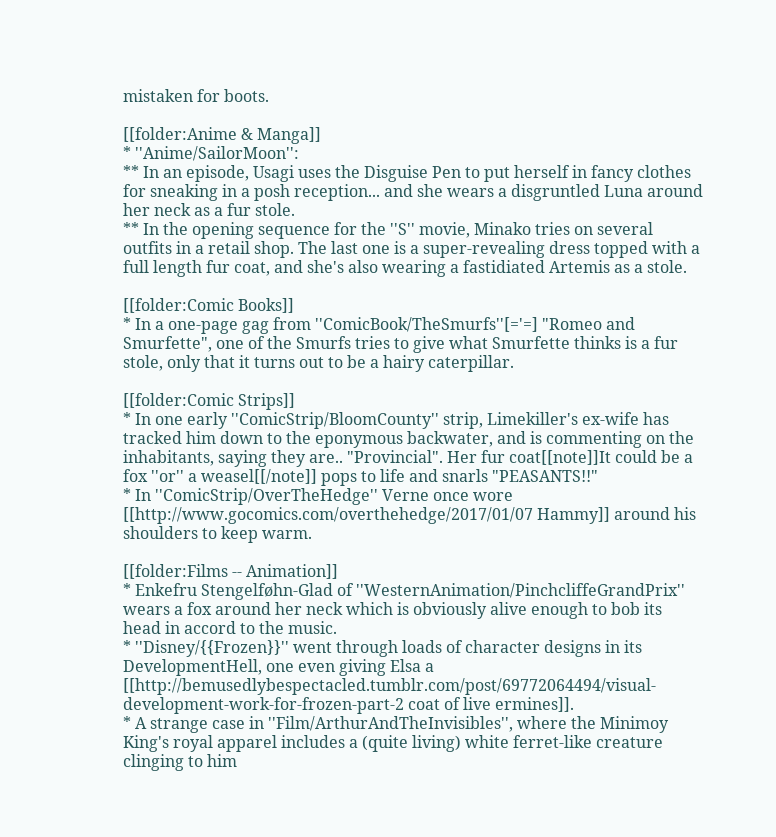mistaken for boots.

[[folder:Anime & Manga]]
* ''Anime/SailorMoon'':
** In an episode, Usagi uses the Disguise Pen to put herself in fancy clothes for sneaking in a posh reception... and she wears a disgruntled Luna around her neck as a fur stole.
** In the opening sequence for the ''S'' movie, Minako tries on several outfits in a retail shop. The last one is a super-revealing dress topped with a full length fur coat, and she's also wearing a fastidiated Artemis as a stole.

[[folder:Comic Books]]
* In a one-page gag from ''ComicBook/TheSmurfs''[='=] "Romeo and Smurfette", one of the Smurfs tries to give what Smurfette thinks is a fur stole, only that it turns out to be a hairy caterpillar.

[[folder:Comic Strips]]
* In one early ''ComicStrip/BloomCounty'' strip, Limekiller's ex-wife has tracked him down to the eponymous backwater, and is commenting on the inhabitants, saying they are.. "Provincial". Her fur coat[[note]]It could be a fox ''or'' a weasel[[/note]] pops to life and snarls "PEASANTS!!"
* In ''ComicStrip/OverTheHedge'' Verne once wore [[http://www.gocomics.com/overthehedge/2017/01/07 Hammy]] around his shoulders to keep warm.

[[folder:Films -- Animation]]
* Enkefru Stengelføhn-Glad of ''WesternAnimation/PinchcliffeGrandPrix'' wears a fox around her neck which is obviously alive enough to bob its head in accord to the music.
* ''Disney/{{Frozen}}'' went through loads of character designs in its DevelopmentHell, one even giving Elsa a [[http://bemusedlybespectacled.tumblr.com/post/69772064494/visual-development-work-for-frozen-part-2 coat of live ermines]].
* A strange case in ''Film/ArthurAndTheInvisibles'', where the Minimoy King's royal apparel includes a (quite living) white ferret-like creature clinging to him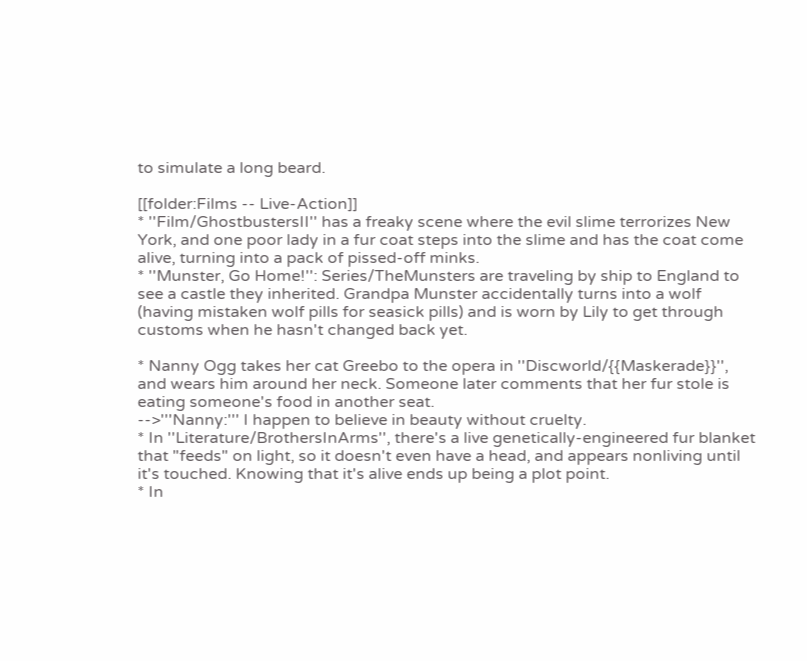to simulate a long beard.

[[folder:Films -- Live-Action]]
* ''Film/GhostbustersII'' has a freaky scene where the evil slime terrorizes New York, and one poor lady in a fur coat steps into the slime and has the coat come alive, turning into a pack of pissed-off minks.
* ''Munster, Go Home!'': Series/TheMunsters are traveling by ship to England to see a castle they inherited. Grandpa Munster accidentally turns into a wolf (having mistaken wolf pills for seasick pills) and is worn by Lily to get through customs when he hasn't changed back yet.

* Nanny Ogg takes her cat Greebo to the opera in ''Discworld/{{Maskerade}}'', and wears him around her neck. Someone later comments that her fur stole is eating someone's food in another seat.
-->'''Nanny:''' I happen to believe in beauty without cruelty.
* In ''Literature/BrothersInArms'', there's a live genetically-engineered fur blanket that "feeds" on light, so it doesn't even have a head, and appears nonliving until it's touched. Knowing that it's alive ends up being a plot point.
* In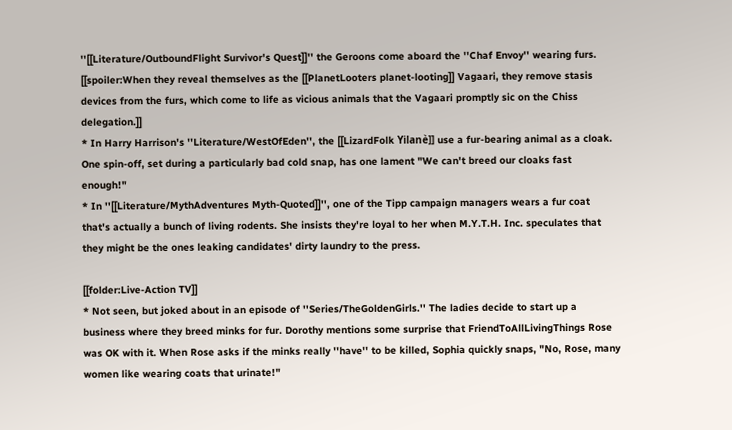''[[Literature/OutboundFlight Survivor's Quest]]'' the Geroons come aboard the ''Chaf Envoy'' wearing furs. [[spoiler:When they reveal themselves as the [[PlanetLooters planet-looting]] Vagaari, they remove stasis devices from the furs, which come to life as vicious animals that the Vagaari promptly sic on the Chiss delegation.]]
* In Harry Harrison's ''Literature/WestOfEden'', the [[LizardFolk Yilanè]] use a fur-bearing animal as a cloak. One spin-off, set during a particularly bad cold snap, has one lament "We can't breed our cloaks fast enough!"
* In ''[[Literature/MythAdventures Myth-Quoted]]'', one of the Tipp campaign managers wears a fur coat that's actually a bunch of living rodents. She insists they're loyal to her when M.Y.T.H. Inc. speculates that they might be the ones leaking candidates' dirty laundry to the press.

[[folder:Live-Action TV]]
* Not seen, but joked about in an episode of ''Series/TheGoldenGirls.'' The ladies decide to start up a business where they breed minks for fur. Dorothy mentions some surprise that FriendToAllLivingThings Rose was OK with it. When Rose asks if the minks really ''have'' to be killed, Sophia quickly snaps, "No, Rose, many women like wearing coats that urinate!"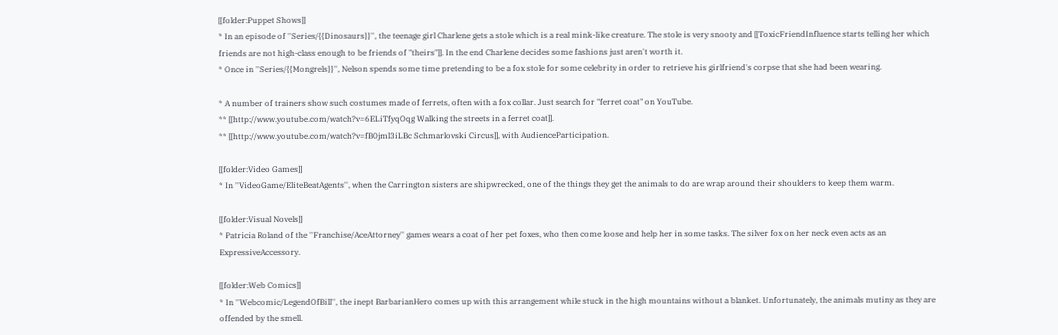[[folder:Puppet Shows]]
* In an episode of ''Series/{{Dinosaurs}}'', the teenage girl Charlene gets a stole which is a real mink-like creature. The stole is very snooty and [[ToxicFriendInfluence starts telling her which friends are not high-class enough to be friends of "theirs"]]. In the end Charlene decides some fashions just aren't worth it.
* Once in ''Series/{{Mongrels}}'', Nelson spends some time pretending to be a fox stole for some celebrity in order to retrieve his girlfriend's corpse that she had been wearing.

* A number of trainers show such costumes made of ferrets, often with a fox collar. Just search for "ferret coat" on YouTube.
** [[http://www.youtube.com/watch?v=6ELiTfyqOqg Walking the streets in a ferret coat]].
** [[http://www.youtube.com/watch?v=fB0jml3iLBc Schmarlovski Circus]], with AudienceParticipation.

[[folder:Video Games]]
* In ''VideoGame/EliteBeatAgents'', when the Carrington sisters are shipwrecked, one of the things they get the animals to do are wrap around their shoulders to keep them warm.

[[folder:Visual Novels]]
* Patricia Roland of the ''Franchise/AceAttorney'' games wears a coat of her pet foxes, who then come loose and help her in some tasks. The silver fox on her neck even acts as an ExpressiveAccessory.

[[folder:Web Comics]]
* In ''Webcomic/LegendOfBill'', the inept BarbarianHero comes up with this arrangement while stuck in the high mountains without a blanket. Unfortunately, the animals mutiny as they are offended by the smell.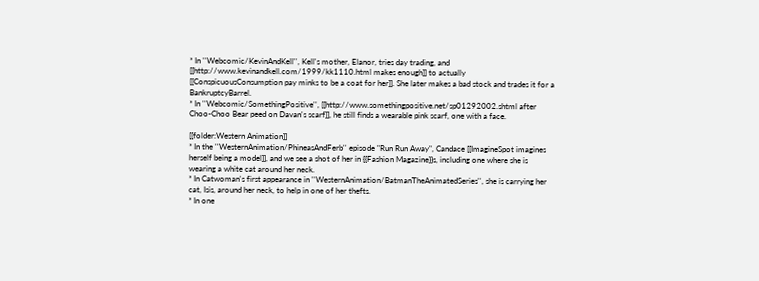* In ''Webcomic/KevinAndKell'', Kell's mother, Elanor, tries day trading, and [[http://www.kevinandkell.com/1999/kk1110.html makes enough]] to actually [[ConspicuousConsumption pay minks to be a coat for her]]. She later makes a bad stock and trades it for a BankruptcyBarrel.
* In ''Webcomic/SomethingPositive'', [[http://www.somethingpositive.net/sp01292002.shtml after Choo-Choo Bear peed on Davan's scarf]], he still finds a wearable pink scarf, one with a face.

[[folder:Western Animation]]
* In the ''WesternAnimation/PhineasAndFerb'' episode "Run Run Away", Candace [[ImagineSpot imagines herself being a model]], and we see a shot of her in {{Fashion Magazine}}s, including one where she is wearing a white cat around her neck.
* In Catwoman's first appearance in ''WesternAnimation/BatmanTheAnimatedSeries'', she is carrying her cat, Isis, around her neck, to help in one of her thefts.
* In one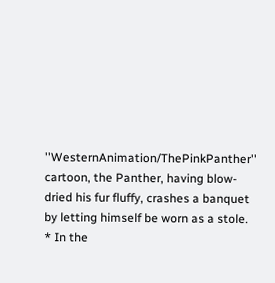''WesternAnimation/ThePinkPanther'' cartoon, the Panther, having blow-dried his fur fluffy, crashes a banquet by letting himself be worn as a stole.
* In the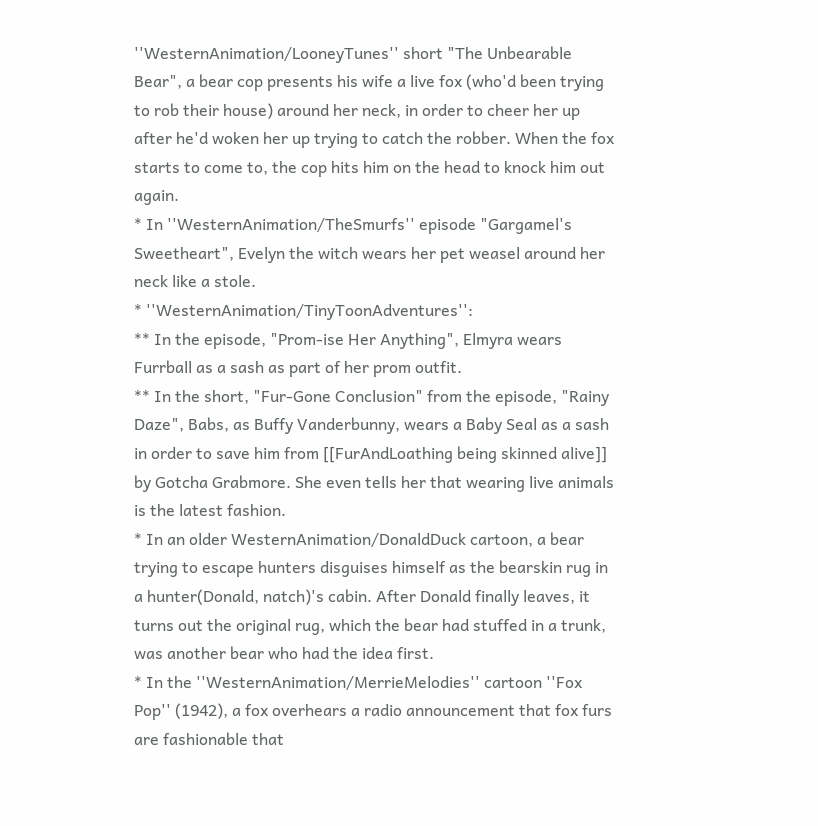''WesternAnimation/LooneyTunes'' short "The Unbearable Bear", a bear cop presents his wife a live fox (who'd been trying to rob their house) around her neck, in order to cheer her up after he'd woken her up trying to catch the robber. When the fox starts to come to, the cop hits him on the head to knock him out again.
* In ''WesternAnimation/TheSmurfs'' episode "Gargamel's Sweetheart", Evelyn the witch wears her pet weasel around her neck like a stole.
* ''WesternAnimation/TinyToonAdventures'':
** In the episode, "Prom-ise Her Anything", Elmyra wears Furrball as a sash as part of her prom outfit.
** In the short, "Fur-Gone Conclusion" from the episode, "Rainy Daze", Babs, as Buffy Vanderbunny, wears a Baby Seal as a sash in order to save him from [[FurAndLoathing being skinned alive]] by Gotcha Grabmore. She even tells her that wearing live animals is the latest fashion.
* In an older WesternAnimation/DonaldDuck cartoon, a bear trying to escape hunters disguises himself as the bearskin rug in a hunter(Donald, natch)'s cabin. After Donald finally leaves, it turns out the original rug, which the bear had stuffed in a trunk, was another bear who had the idea first.
* In the ''WesternAnimation/MerrieMelodies'' cartoon ''Fox Pop'' (1942), a fox overhears a radio announcement that fox furs are fashionable that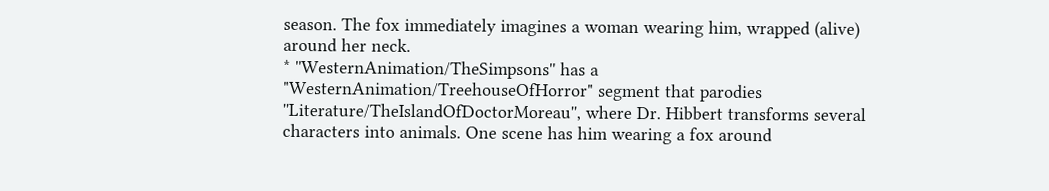season. The fox immediately imagines a woman wearing him, wrapped (alive) around her neck.
* ''WesternAnimation/TheSimpsons'' has a "WesternAnimation/TreehouseOfHorror" segment that parodies ''Literature/TheIslandOfDoctorMoreau'', where Dr. Hibbert transforms several characters into animals. One scene has him wearing a fox around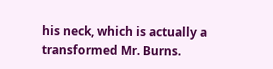his neck, which is actually a transformed Mr. Burns.